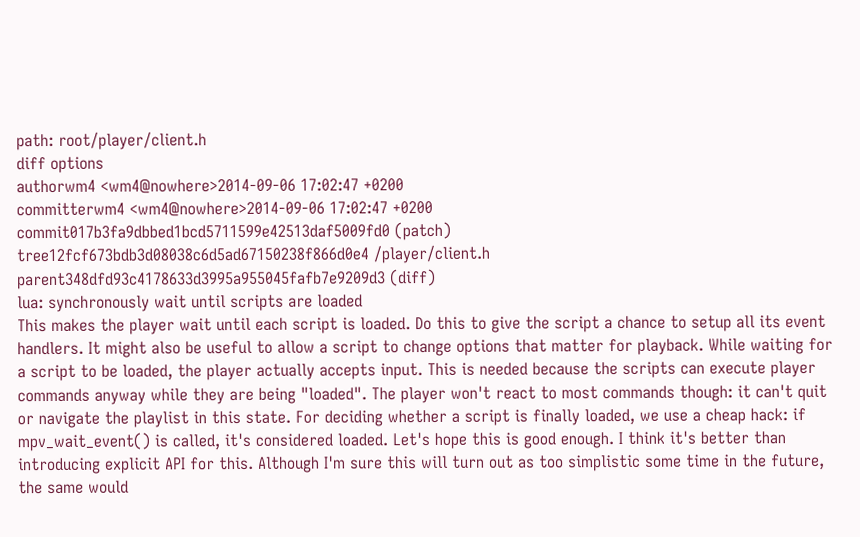path: root/player/client.h
diff options
authorwm4 <wm4@nowhere>2014-09-06 17:02:47 +0200
committerwm4 <wm4@nowhere>2014-09-06 17:02:47 +0200
commit017b3fa9dbbed1bcd5711599e42513daf5009fd0 (patch)
tree12fcf673bdb3d08038c6d5ad67150238f866d0e4 /player/client.h
parent348dfd93c4178633d3995a955045fafb7e9209d3 (diff)
lua: synchronously wait until scripts are loaded
This makes the player wait until each script is loaded. Do this to give the script a chance to setup all its event handlers. It might also be useful to allow a script to change options that matter for playback. While waiting for a script to be loaded, the player actually accepts input. This is needed because the scripts can execute player commands anyway while they are being "loaded". The player won't react to most commands though: it can't quit or navigate the playlist in this state. For deciding whether a script is finally loaded, we use a cheap hack: if mpv_wait_event() is called, it's considered loaded. Let's hope this is good enough. I think it's better than introducing explicit API for this. Although I'm sure this will turn out as too simplistic some time in the future, the same would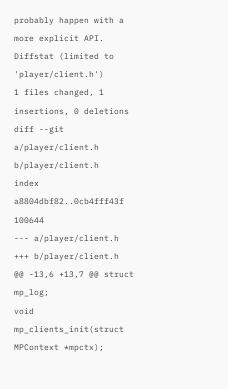probably happen with a more explicit API.
Diffstat (limited to 'player/client.h')
1 files changed, 1 insertions, 0 deletions
diff --git a/player/client.h b/player/client.h
index a8804dbf82..0cb4fff43f 100644
--- a/player/client.h
+++ b/player/client.h
@@ -13,6 +13,7 @@ struct mp_log;
void mp_clients_init(struct MPContext *mpctx);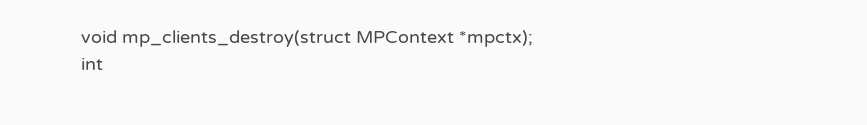void mp_clients_destroy(struct MPContext *mpctx);
int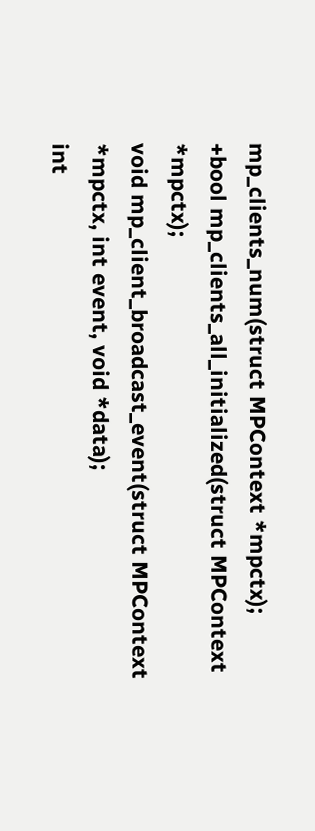mp_clients_num(struct MPContext *mpctx);
+bool mp_clients_all_initialized(struct MPContext *mpctx);
void mp_client_broadcast_event(struct MPContext *mpctx, int event, void *data);
int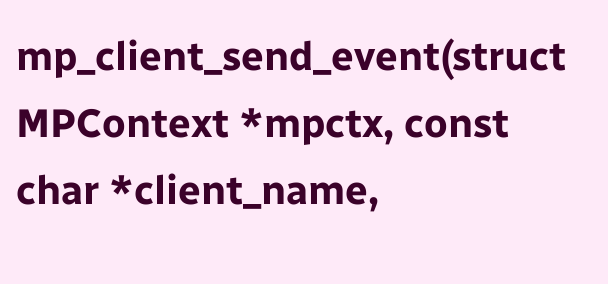mp_client_send_event(struct MPContext *mpctx, const char *client_name,